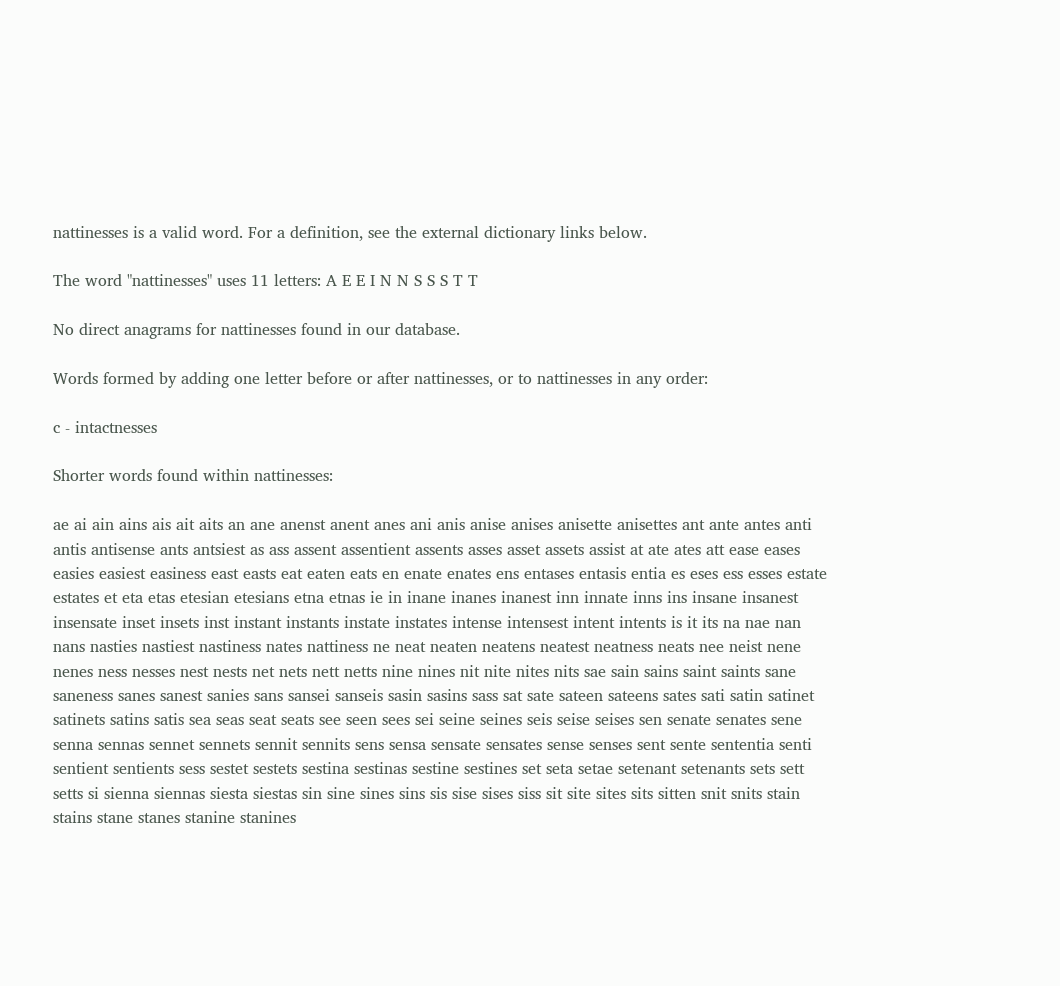nattinesses is a valid word. For a definition, see the external dictionary links below.

The word "nattinesses" uses 11 letters: A E E I N N S S S T T

No direct anagrams for nattinesses found in our database.

Words formed by adding one letter before or after nattinesses, or to nattinesses in any order:

c - intactnesses

Shorter words found within nattinesses:

ae ai ain ains ais ait aits an ane anenst anent anes ani anis anise anises anisette anisettes ant ante antes anti antis antisense ants antsiest as ass assent assentient assents asses asset assets assist at ate ates att ease eases easies easiest easiness east easts eat eaten eats en enate enates ens entases entasis entia es eses ess esses estate estates et eta etas etesian etesians etna etnas ie in inane inanes inanest inn innate inns ins insane insanest insensate inset insets inst instant instants instate instates intense intensest intent intents is it its na nae nan nans nasties nastiest nastiness nates nattiness ne neat neaten neatens neatest neatness neats nee neist nene nenes ness nesses nest nests net nets nett netts nine nines nit nite nites nits sae sain sains saint saints sane saneness sanes sanest sanies sans sansei sanseis sasin sasins sass sat sate sateen sateens sates sati satin satinet satinets satins satis sea seas seat seats see seen sees sei seine seines seis seise seises sen senate senates sene senna sennas sennet sennets sennit sennits sens sensa sensate sensates sense senses sent sente sententia senti sentient sentients sess sestet sestets sestina sestinas sestine sestines set seta setae setenant setenants sets sett setts si sienna siennas siesta siestas sin sine sines sins sis sise sises siss sit site sites sits sitten snit snits stain stains stane stanes stanine stanines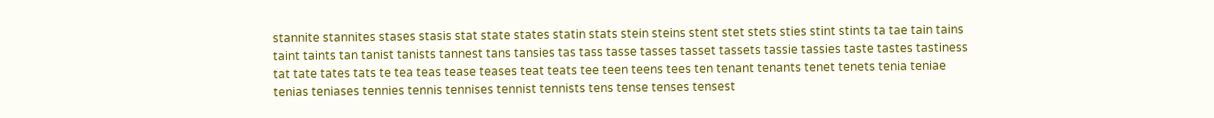stannite stannites stases stasis stat state states statin stats stein steins stent stet stets sties stint stints ta tae tain tains taint taints tan tanist tanists tannest tans tansies tas tass tasse tasses tasset tassets tassie tassies taste tastes tastiness tat tate tates tats te tea teas tease teases teat teats tee teen teens tees ten tenant tenants tenet tenets tenia teniae tenias teniases tennies tennis tennises tennist tennists tens tense tenses tensest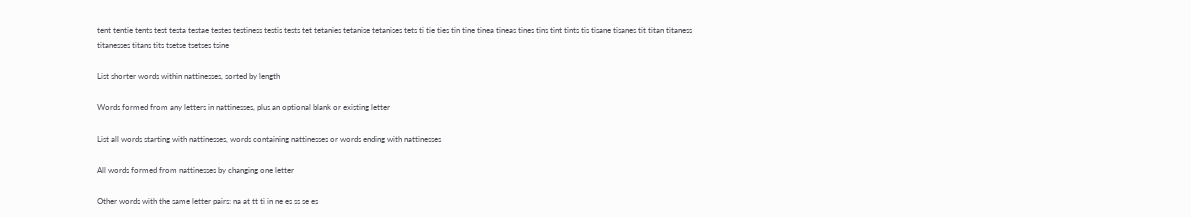tent tentie tents test testa testae testes testiness testis tests tet tetanies tetanise tetanises tets ti tie ties tin tine tinea tineas tines tins tint tints tis tisane tisanes tit titan titaness titanesses titans tits tsetse tsetses tsine

List shorter words within nattinesses, sorted by length

Words formed from any letters in nattinesses, plus an optional blank or existing letter

List all words starting with nattinesses, words containing nattinesses or words ending with nattinesses

All words formed from nattinesses by changing one letter

Other words with the same letter pairs: na at tt ti in ne es ss se es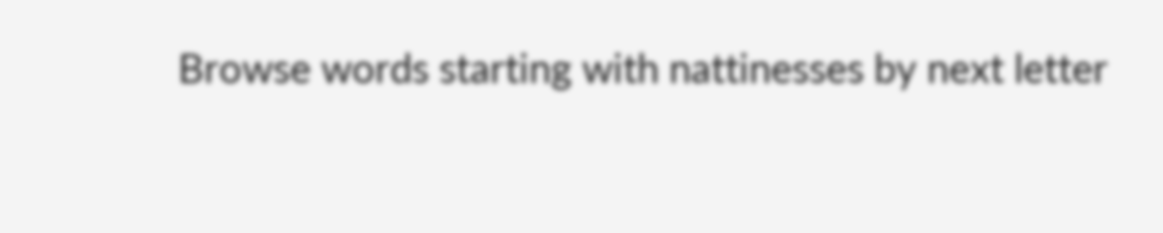Browse words starting with nattinesses by next letter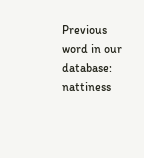Previous word in our database: nattiness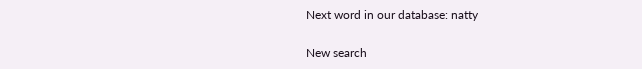Next word in our database: natty

New search